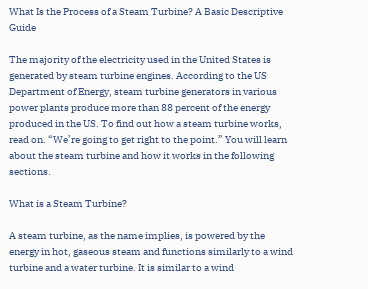What Is the Process of a Steam Turbine? A Basic Descriptive Guide

The majority of the electricity used in the United States is generated by steam turbine engines. According to the US Department of Energy, steam turbine generators in various power plants produce more than 88 percent of the energy produced in the US. To find out how a steam turbine works, read on. “We’re going to get right to the point.” You will learn about the steam turbine and how it works in the following sections.

What is a Steam Turbine?

A steam turbine, as the name implies, is powered by the energy in hot, gaseous steam and functions similarly to a wind turbine and a water turbine. It is similar to a wind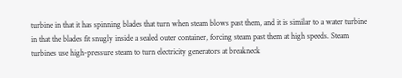turbine in that it has spinning blades that turn when steam blows past them, and it is similar to a water turbine in that the blades fit snugly inside a sealed outer container, forcing steam past them at high speeds. Steam turbines use high-pressure steam to turn electricity generators at breakneck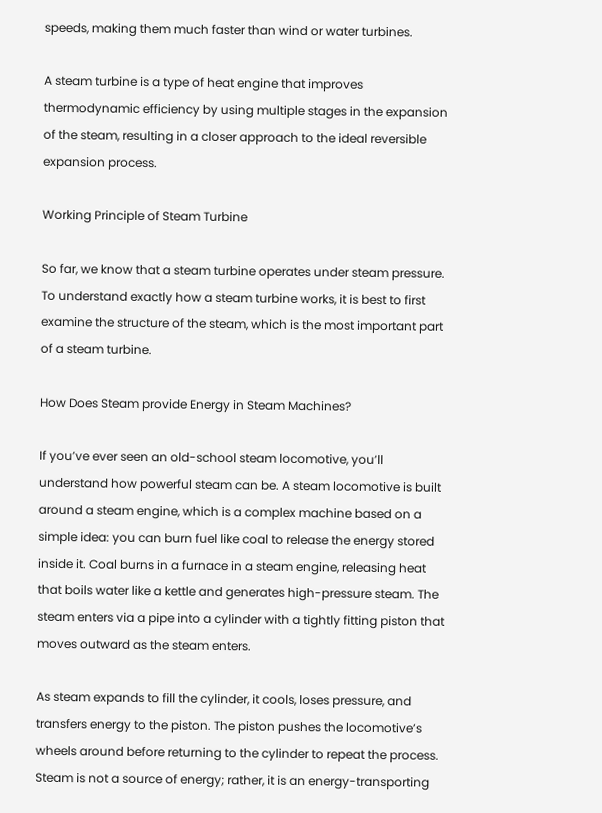speeds, making them much faster than wind or water turbines.

A steam turbine is a type of heat engine that improves thermodynamic efficiency by using multiple stages in the expansion of the steam, resulting in a closer approach to the ideal reversible expansion process.

Working Principle of Steam Turbine

So far, we know that a steam turbine operates under steam pressure. To understand exactly how a steam turbine works, it is best to first examine the structure of the steam, which is the most important part of a steam turbine.

How Does Steam provide Energy in Steam Machines?

If you’ve ever seen an old-school steam locomotive, you’ll understand how powerful steam can be. A steam locomotive is built around a steam engine, which is a complex machine based on a simple idea: you can burn fuel like coal to release the energy stored inside it. Coal burns in a furnace in a steam engine, releasing heat that boils water like a kettle and generates high-pressure steam. The steam enters via a pipe into a cylinder with a tightly fitting piston that moves outward as the steam enters.

As steam expands to fill the cylinder, it cools, loses pressure, and transfers energy to the piston. The piston pushes the locomotive’s wheels around before returning to the cylinder to repeat the process. Steam is not a source of energy; rather, it is an energy-transporting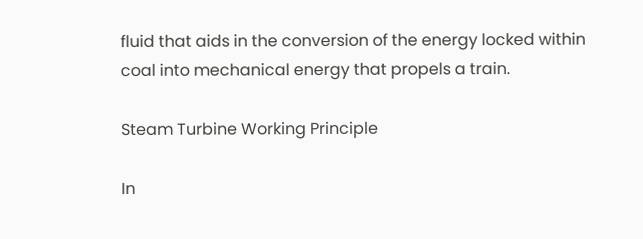fluid that aids in the conversion of the energy locked within coal into mechanical energy that propels a train.

Steam Turbine Working Principle

In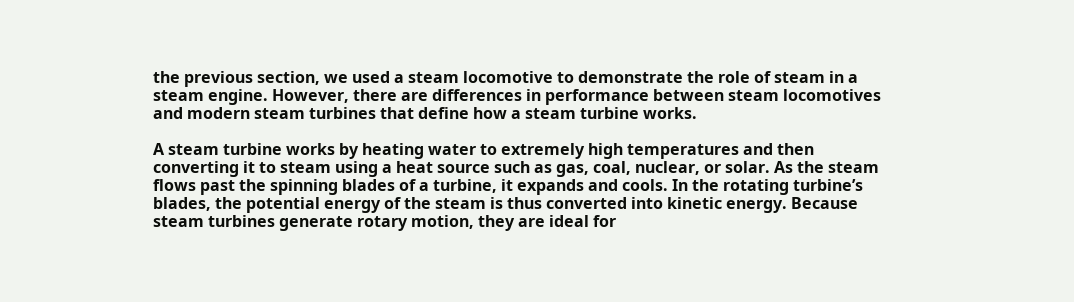the previous section, we used a steam locomotive to demonstrate the role of steam in a steam engine. However, there are differences in performance between steam locomotives and modern steam turbines that define how a steam turbine works.

A steam turbine works by heating water to extremely high temperatures and then converting it to steam using a heat source such as gas, coal, nuclear, or solar. As the steam flows past the spinning blades of a turbine, it expands and cools. In the rotating turbine’s blades, the potential energy of the steam is thus converted into kinetic energy. Because steam turbines generate rotary motion, they are ideal for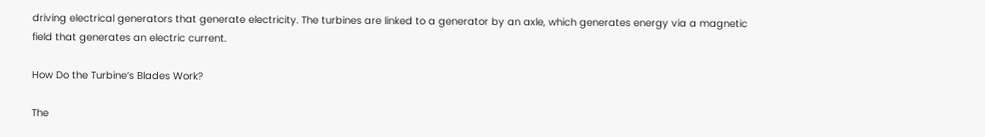driving electrical generators that generate electricity. The turbines are linked to a generator by an axle, which generates energy via a magnetic field that generates an electric current.

How Do the Turbine’s Blades Work?

The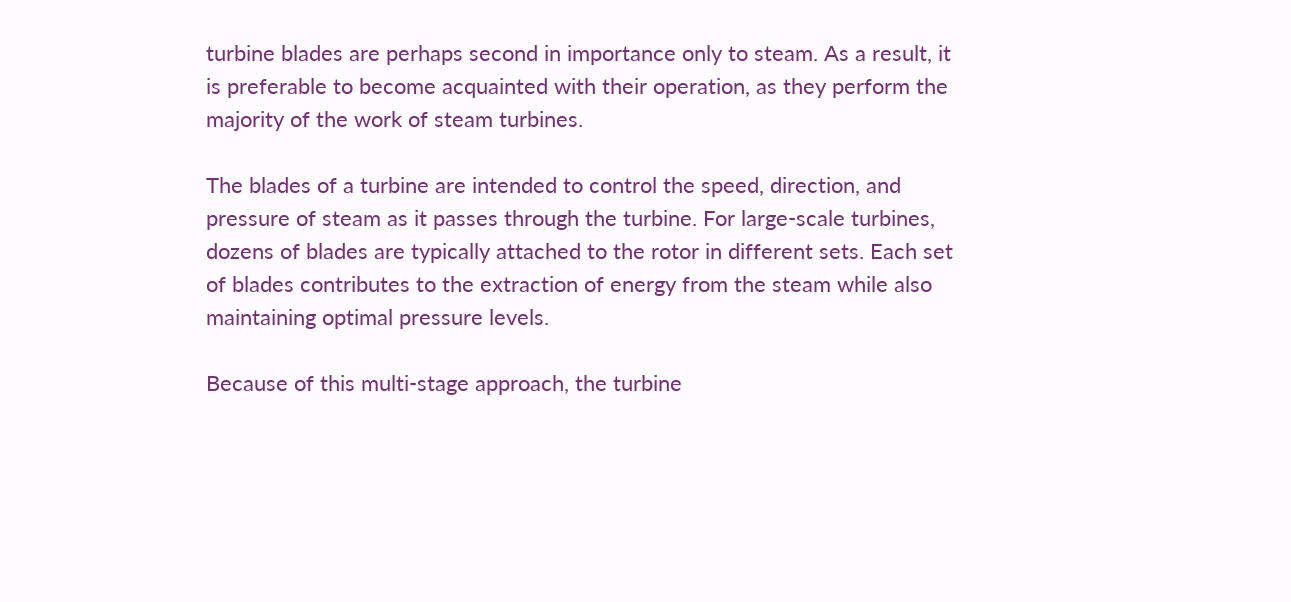turbine blades are perhaps second in importance only to steam. As a result, it is preferable to become acquainted with their operation, as they perform the majority of the work of steam turbines.

The blades of a turbine are intended to control the speed, direction, and pressure of steam as it passes through the turbine. For large-scale turbines, dozens of blades are typically attached to the rotor in different sets. Each set of blades contributes to the extraction of energy from the steam while also maintaining optimal pressure levels.

Because of this multi-stage approach, the turbine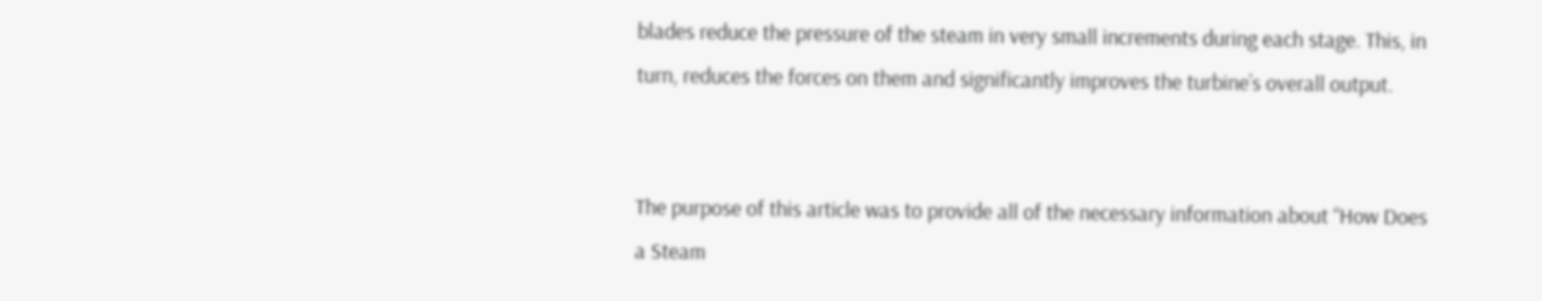blades reduce the pressure of the steam in very small increments during each stage. This, in turn, reduces the forces on them and significantly improves the turbine’s overall output.


The purpose of this article was to provide all of the necessary information about “How Does a Steam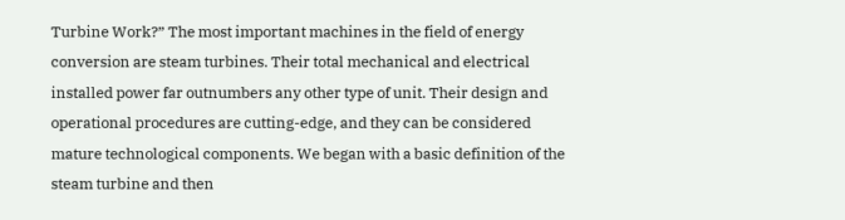Turbine Work?” The most important machines in the field of energy conversion are steam turbines. Their total mechanical and electrical installed power far outnumbers any other type of unit. Their design and operational procedures are cutting-edge, and they can be considered mature technological components. We began with a basic definition of the steam turbine and then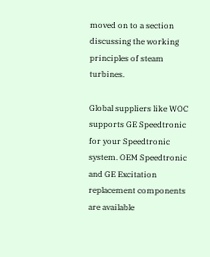moved on to a section discussing the working principles of steam turbines.

Global suppliers like WOC supports GE Speedtronic for your Speedtronic system. OEM Speedtronic and GE Excitation replacement components are available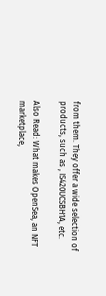from them. They offer a wide selection of products, such as , IS420UCSBH1A, etc.

Also Read: What makes OpenSea, an NFT marketplace,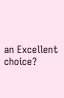an Excellent choice?